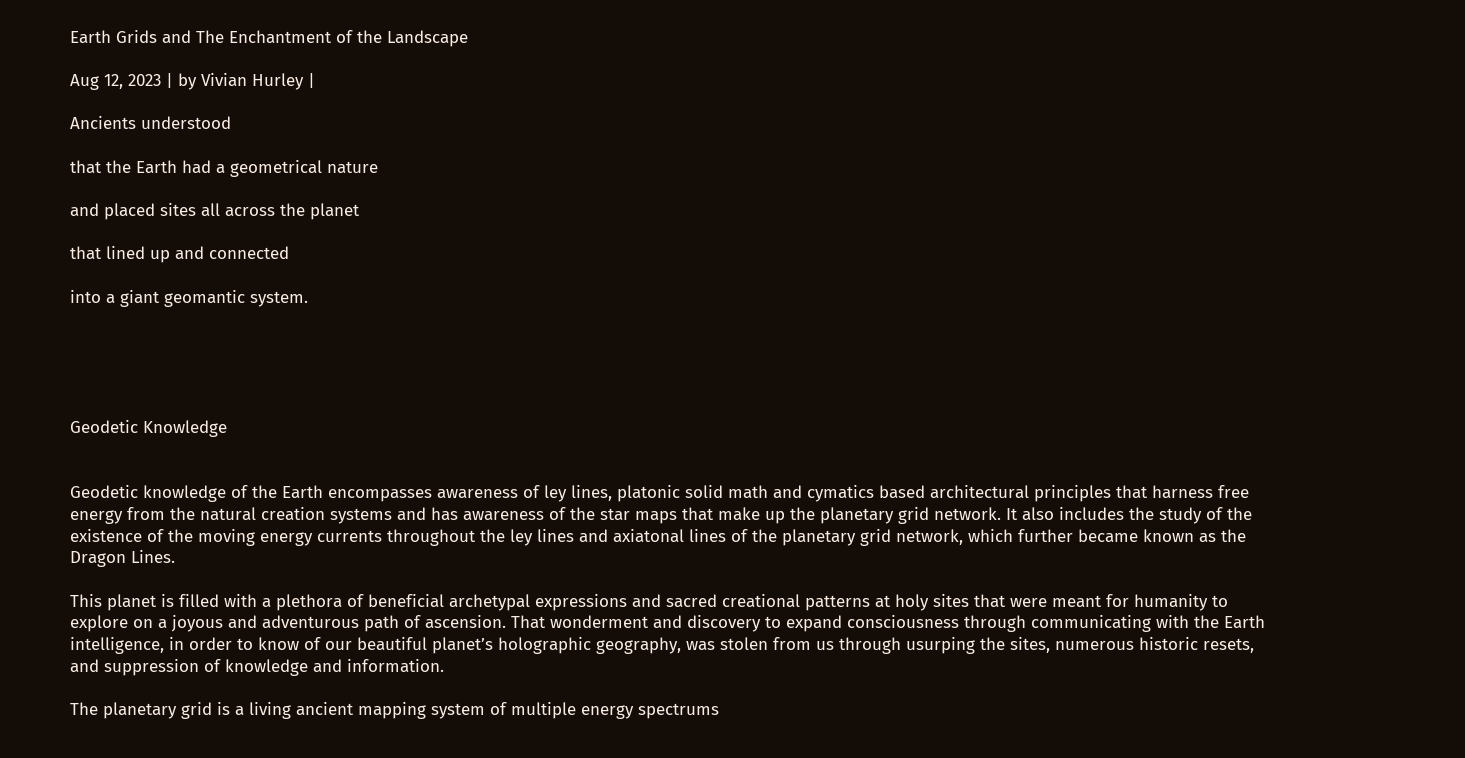Earth Grids and The Enchantment of the Landscape

Aug 12, 2023 | by Vivian Hurley |

Ancients understood

that the Earth had a geometrical nature

and placed sites all across the planet

that lined up and connected

into a giant geomantic system.





Geodetic Knowledge


Geodetic knowledge of the Earth encompasses awareness of ley lines, platonic solid math and cymatics based architectural principles that harness free energy from the natural creation systems and has awareness of the star maps that make up the planetary grid network. It also includes the study of the existence of the moving energy currents throughout the ley lines and axiatonal lines of the planetary grid network, which further became known as the Dragon Lines.

This planet is filled with a plethora of beneficial archetypal expressions and sacred creational patterns at holy sites that were meant for humanity to explore on a joyous and adventurous path of ascension. That wonderment and discovery to expand consciousness through communicating with the Earth intelligence, in order to know of our beautiful planet’s holographic geography, was stolen from us through usurping the sites, numerous historic resets, and suppression of knowledge and information.

The planetary grid is a living ancient mapping system of multiple energy spectrums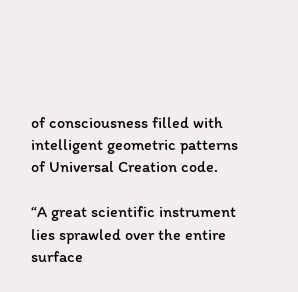of consciousness filled with intelligent geometric patterns of Universal Creation code.

“A great scientific instrument lies sprawled over the entire surface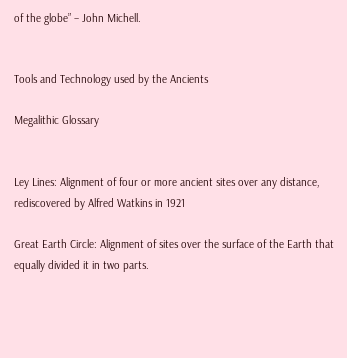of the globe” – John Michell.


Tools and Technology used by the Ancients

Megalithic Glossary


Ley Lines: Alignment of four or more ancient sites over any distance, rediscovered by Alfred Watkins in 1921

Great Earth Circle: Alignment of sites over the surface of the Earth that equally divided it in two parts.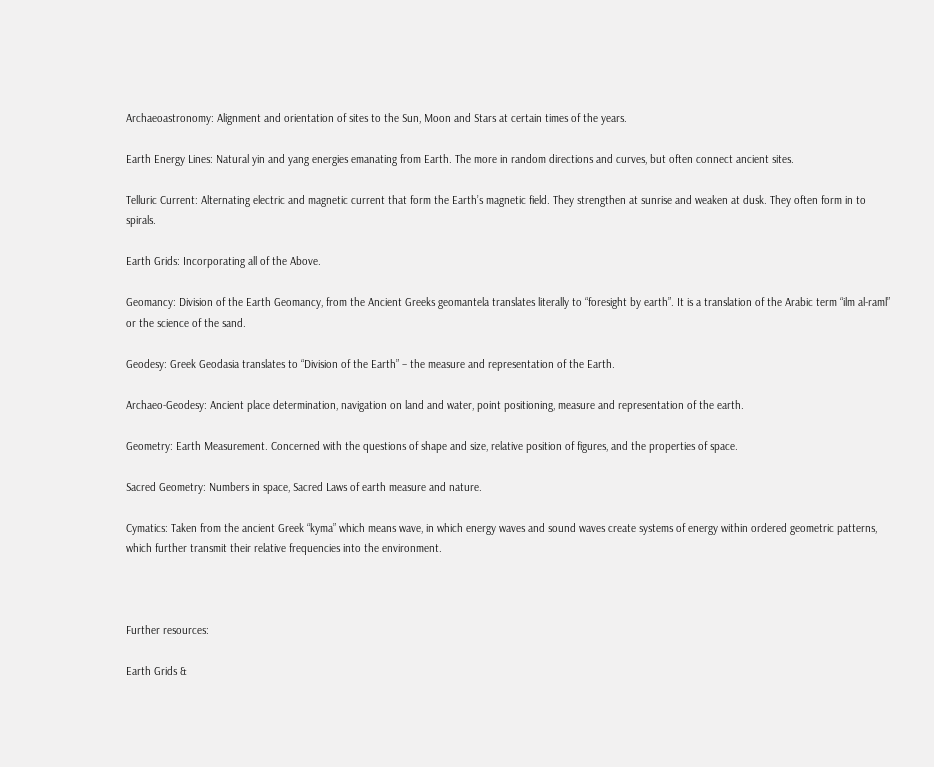Archaeoastronomy: Alignment and orientation of sites to the Sun, Moon and Stars at certain times of the years.

Earth Energy Lines: Natural yin and yang energies emanating from Earth. The more in random directions and curves, but often connect ancient sites.

Telluric Current: Alternating electric and magnetic current that form the Earth’s magnetic field. They strengthen at sunrise and weaken at dusk. They often form in to spirals.

Earth Grids: Incorporating all of the Above.

Geomancy: Division of the Earth Geomancy, from the Ancient Greeks geomantela translates literally to “foresight by earth”. It is a translation of the Arabic term “ilm al-raml” or the science of the sand.

Geodesy: Greek Geodasia translates to “Division of the Earth” – the measure and representation of the Earth.

Archaeo-Geodesy: Ancient place determination, navigation on land and water, point positioning, measure and representation of the earth.

Geometry: Earth Measurement. Concerned with the questions of shape and size, relative position of figures, and the properties of space.

Sacred Geometry: Numbers in space, Sacred Laws of earth measure and nature.

Cymatics: Taken from the ancient Greek “kyma” which means wave, in which energy waves and sound waves create systems of energy within ordered geometric patterns, which further transmit their relative frequencies into the environment.



Further resources:

Earth Grids &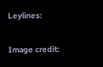Leylines:

Image credit: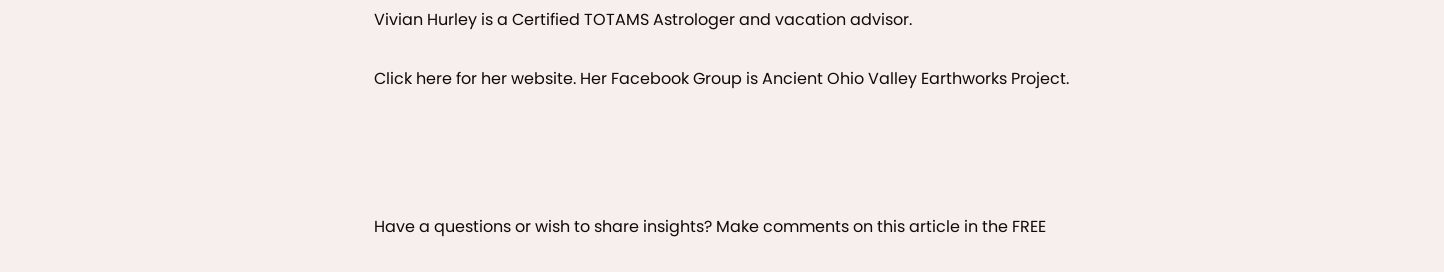Vivian Hurley is a Certified TOTAMS Astrologer and vacation advisor.

Click here for her website. Her Facebook Group is Ancient Ohio Valley Earthworks Project.




Have a questions or wish to share insights? Make comments on this article in the FREE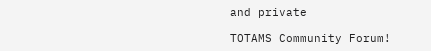and private

TOTAMS Community Forum!